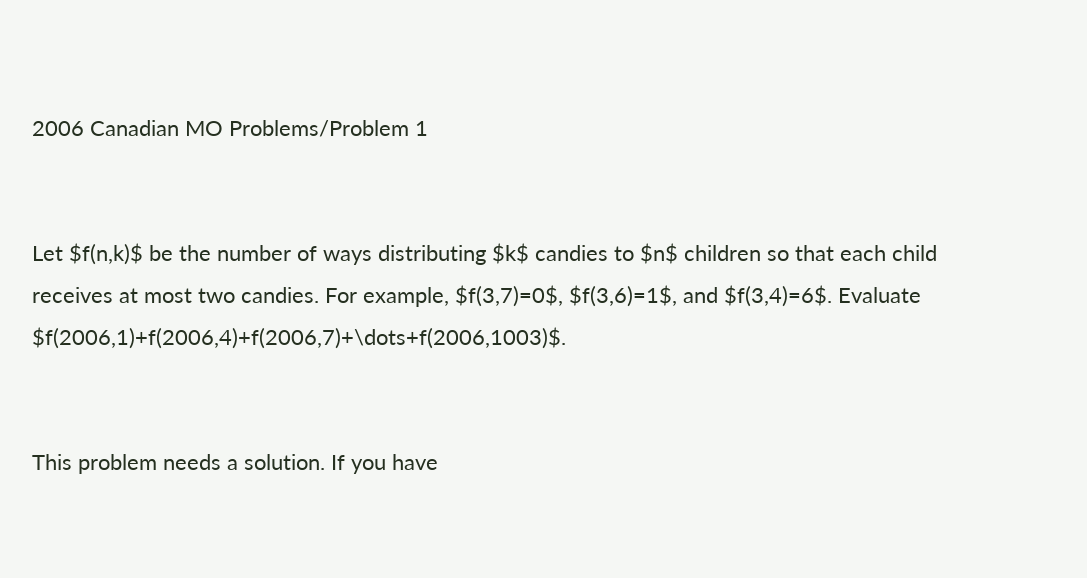2006 Canadian MO Problems/Problem 1


Let $f(n,k)$ be the number of ways distributing $k$ candies to $n$ children so that each child receives at most two candies. For example, $f(3,7)=0$, $f(3,6)=1$, and $f(3,4)=6$. Evaluate $f(2006,1)+f(2006,4)+f(2006,7)+\dots+f(2006,1003)$.


This problem needs a solution. If you have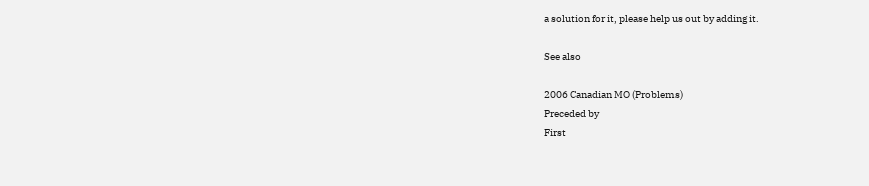a solution for it, please help us out by adding it.

See also

2006 Canadian MO (Problems)
Preceded by
First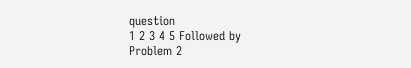question
1 2 3 4 5 Followed by
Problem 2